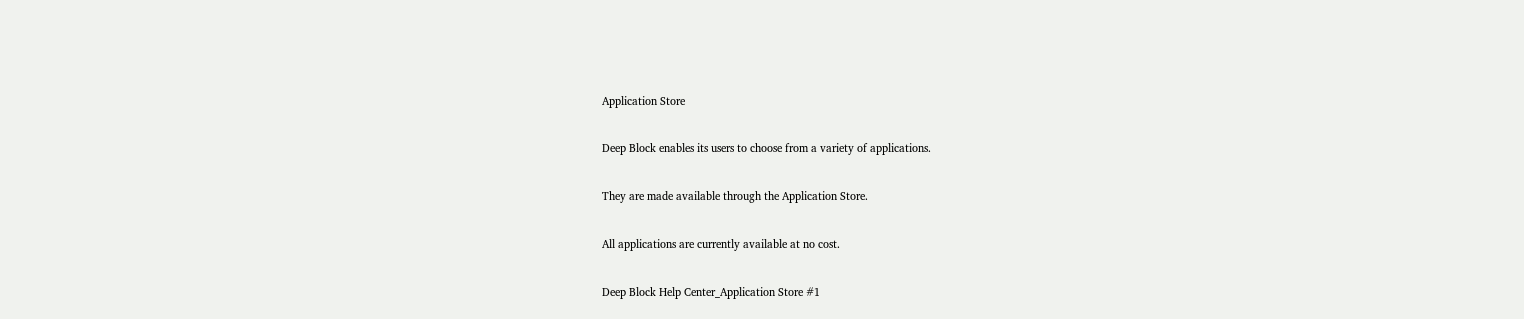Application Store

Deep Block enables its users to choose from a variety of applications.

They are made available through the Application Store.

All applications are currently available at no cost.

Deep Block Help Center_Application Store #1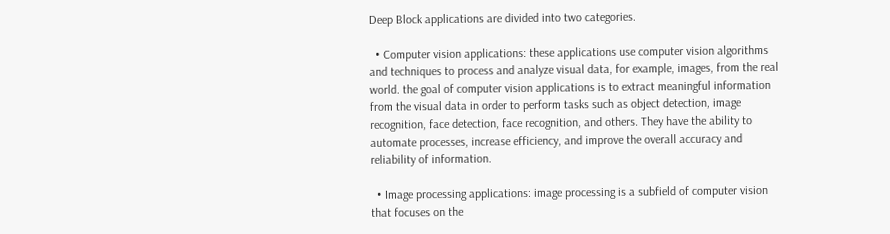Deep Block applications are divided into two categories.

  • Computer vision applications: these applications use computer vision algorithms and techniques to process and analyze visual data, for example, images, from the real world. the goal of computer vision applications is to extract meaningful information from the visual data in order to perform tasks such as object detection, image recognition, face detection, face recognition, and others. They have the ability to automate processes, increase efficiency, and improve the overall accuracy and reliability of information.

  • Image processing applications: image processing is a subfield of computer vision that focuses on the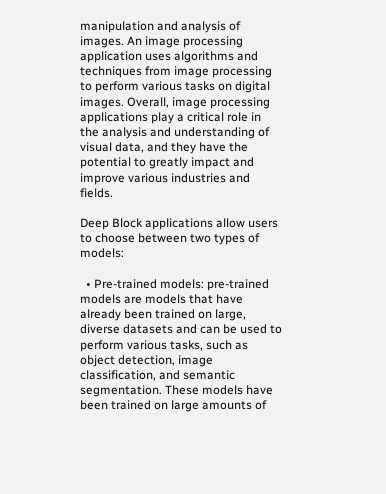manipulation and analysis of images. An image processing application uses algorithms and techniques from image processing to perform various tasks on digital images. Overall, image processing applications play a critical role in the analysis and understanding of visual data, and they have the potential to greatly impact and improve various industries and fields.

Deep Block applications allow users to choose between two types of models:

  • Pre-trained models: pre-trained models are models that have already been trained on large, diverse datasets and can be used to perform various tasks, such as object detection, image classification, and semantic segmentation. These models have been trained on large amounts of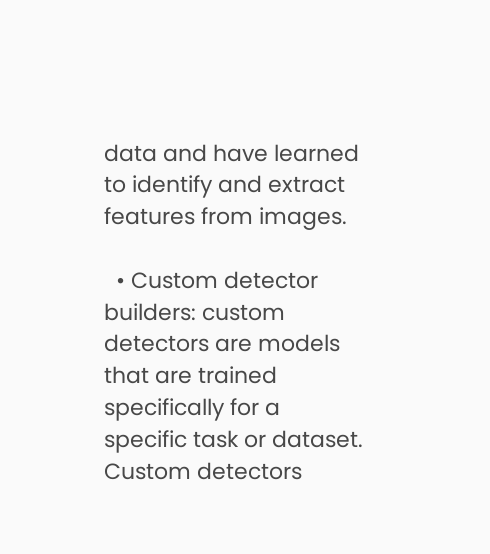data and have learned to identify and extract features from images.

  • Custom detector builders: custom detectors are models that are trained specifically for a specific task or dataset. Custom detectors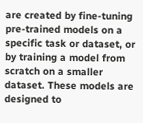are created by fine-tuning pre-trained models on a specific task or dataset, or by training a model from scratch on a smaller dataset. These models are designed to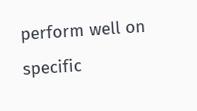perform well on specific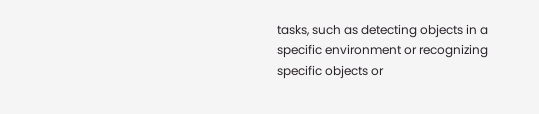tasks, such as detecting objects in a specific environment or recognizing specific objects or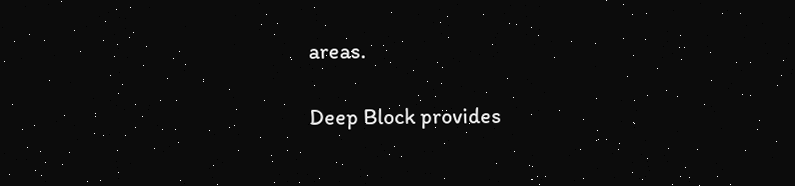areas.

Deep Block provides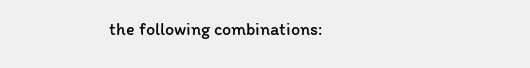the following combinations: